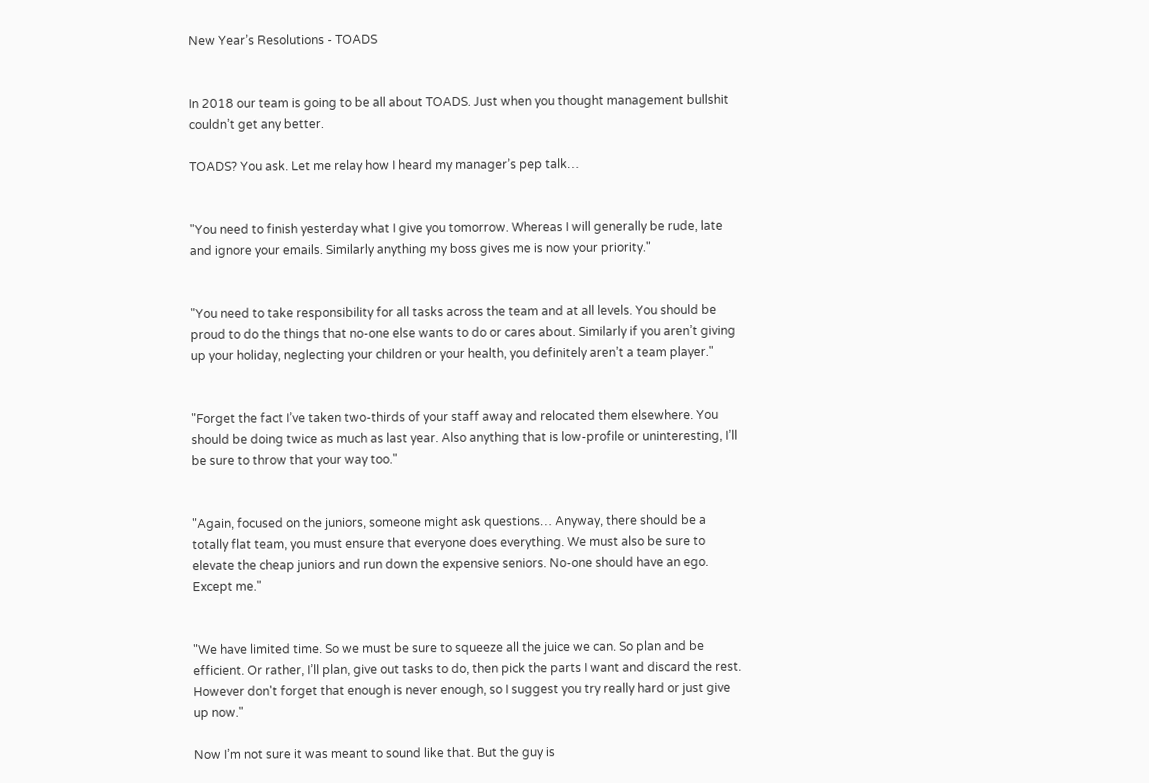New Year’s Resolutions - TOADS


In 2018 our team is going to be all about TOADS. Just when you thought management bullshit couldn’t get any better.

TOADS? You ask. Let me relay how I heard my manager’s pep talk…


"You need to finish yesterday what I give you tomorrow. Whereas I will generally be rude, late and ignore your emails. Similarly anything my boss gives me is now your priority."


"You need to take responsibility for all tasks across the team and at all levels. You should be proud to do the things that no-one else wants to do or cares about. Similarly if you aren’t giving up your holiday, neglecting your children or your health, you definitely aren’t a team player."


"Forget the fact I’ve taken two-thirds of your staff away and relocated them elsewhere. You should be doing twice as much as last year. Also anything that is low-profile or uninteresting, I’ll be sure to throw that your way too."


"Again, focused on the juniors, someone might ask questions… Anyway, there should be a totally flat team, you must ensure that everyone does everything. We must also be sure to elevate the cheap juniors and run down the expensive seniors. No-one should have an ego. Except me."


"We have limited time. So we must be sure to squeeze all the juice we can. So plan and be efficient. Or rather, I’ll plan, give out tasks to do, then pick the parts I want and discard the rest. However don't forget that enough is never enough, so I suggest you try really hard or just give up now."

Now I’m not sure it was meant to sound like that. But the guy is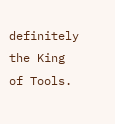definitely the King of Tools.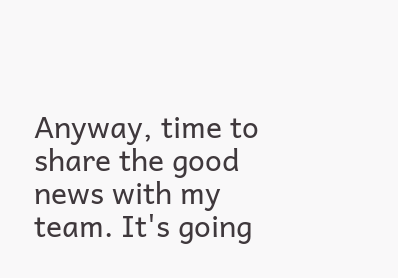Anyway, time to share the good news with my team. It's going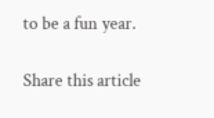to be a fun year.

Share this article